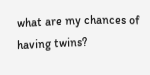what are my chances of having twins?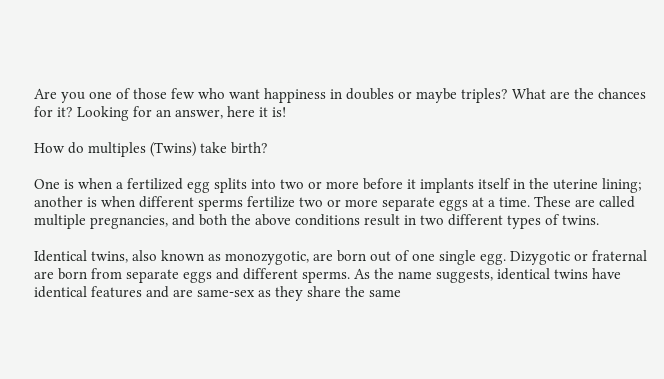Are you one of those few who want happiness in doubles or maybe triples? What are the chances for it? Looking for an answer, here it is!

How do multiples (Twins) take birth?

One is when a fertilized egg splits into two or more before it implants itself in the uterine lining; another is when different sperms fertilize two or more separate eggs at a time. These are called multiple pregnancies, and both the above conditions result in two different types of twins.

Identical twins, also known as monozygotic, are born out of one single egg. Dizygotic or fraternal are born from separate eggs and different sperms. As the name suggests, identical twins have identical features and are same-sex as they share the same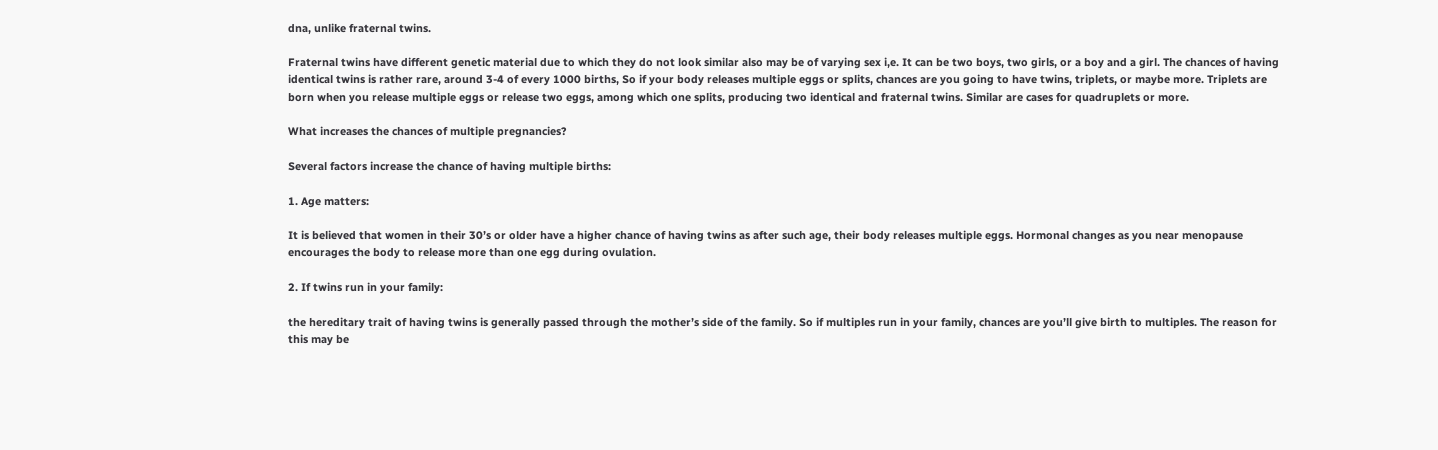dna, unlike fraternal twins.

Fraternal twins have different genetic material due to which they do not look similar also may be of varying sex i,e. It can be two boys, two girls, or a boy and a girl. The chances of having identical twins is rather rare, around 3-4 of every 1000 births, So if your body releases multiple eggs or splits, chances are you going to have twins, triplets, or maybe more. Triplets are born when you release multiple eggs or release two eggs, among which one splits, producing two identical and fraternal twins. Similar are cases for quadruplets or more.

What increases the chances of multiple pregnancies?

Several factors increase the chance of having multiple births:

1. Age matters:

It is believed that women in their 30’s or older have a higher chance of having twins as after such age, their body releases multiple eggs. Hormonal changes as you near menopause encourages the body to release more than one egg during ovulation.

2. If twins run in your family:

the hereditary trait of having twins is generally passed through the mother’s side of the family. So if multiples run in your family, chances are you’ll give birth to multiples. The reason for this may be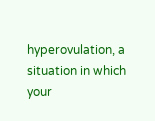hyperovulation, a situation in which your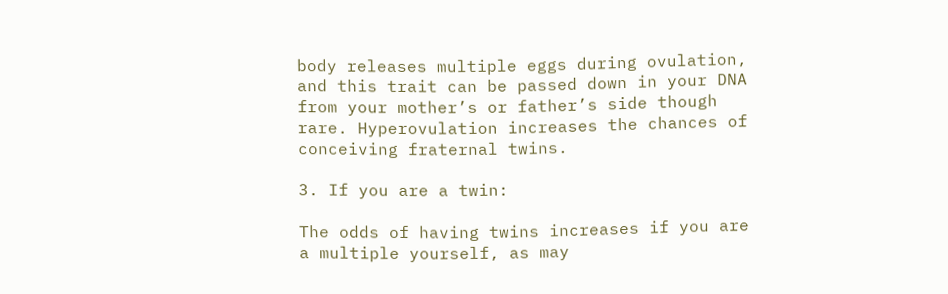body releases multiple eggs during ovulation, and this trait can be passed down in your DNA from your mother’s or father’s side though rare. Hyperovulation increases the chances of conceiving fraternal twins.

3. If you are a twin:

The odds of having twins increases if you are a multiple yourself, as may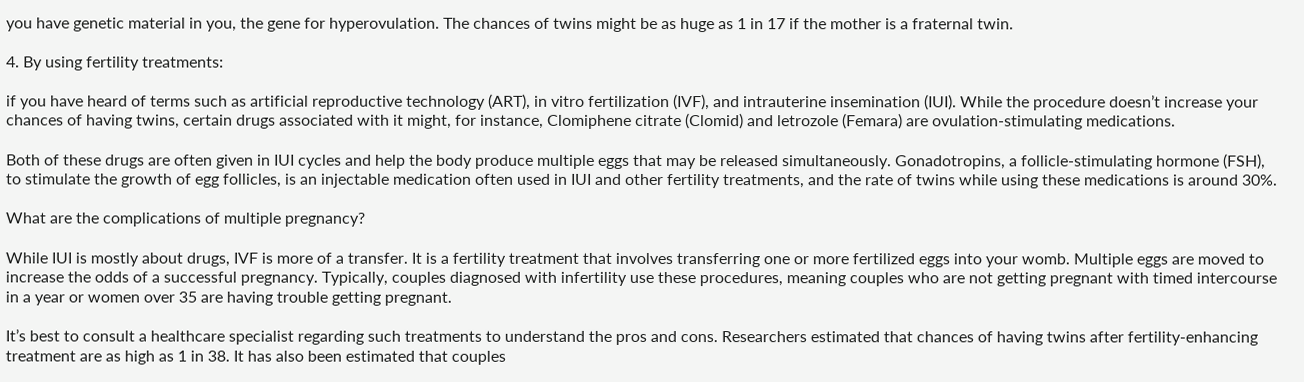you have genetic material in you, the gene for hyperovulation. The chances of twins might be as huge as 1 in 17 if the mother is a fraternal twin.

4. By using fertility treatments:

if you have heard of terms such as artificial reproductive technology (ART), in vitro fertilization (IVF), and intrauterine insemination (IUI). While the procedure doesn’t increase your chances of having twins, certain drugs associated with it might, for instance, Clomiphene citrate (Clomid) and letrozole (Femara) are ovulation-stimulating medications.

Both of these drugs are often given in IUI cycles and help the body produce multiple eggs that may be released simultaneously. Gonadotropins, a follicle-stimulating hormone (FSH), to stimulate the growth of egg follicles, is an injectable medication often used in IUI and other fertility treatments, and the rate of twins while using these medications is around 30%.

What are the complications of multiple pregnancy?

While IUI is mostly about drugs, IVF is more of a transfer. It is a fertility treatment that involves transferring one or more fertilized eggs into your womb. Multiple eggs are moved to increase the odds of a successful pregnancy. Typically, couples diagnosed with infertility use these procedures, meaning couples who are not getting pregnant with timed intercourse in a year or women over 35 are having trouble getting pregnant.

It’s best to consult a healthcare specialist regarding such treatments to understand the pros and cons. Researchers estimated that chances of having twins after fertility-enhancing treatment are as high as 1 in 38. It has also been estimated that couples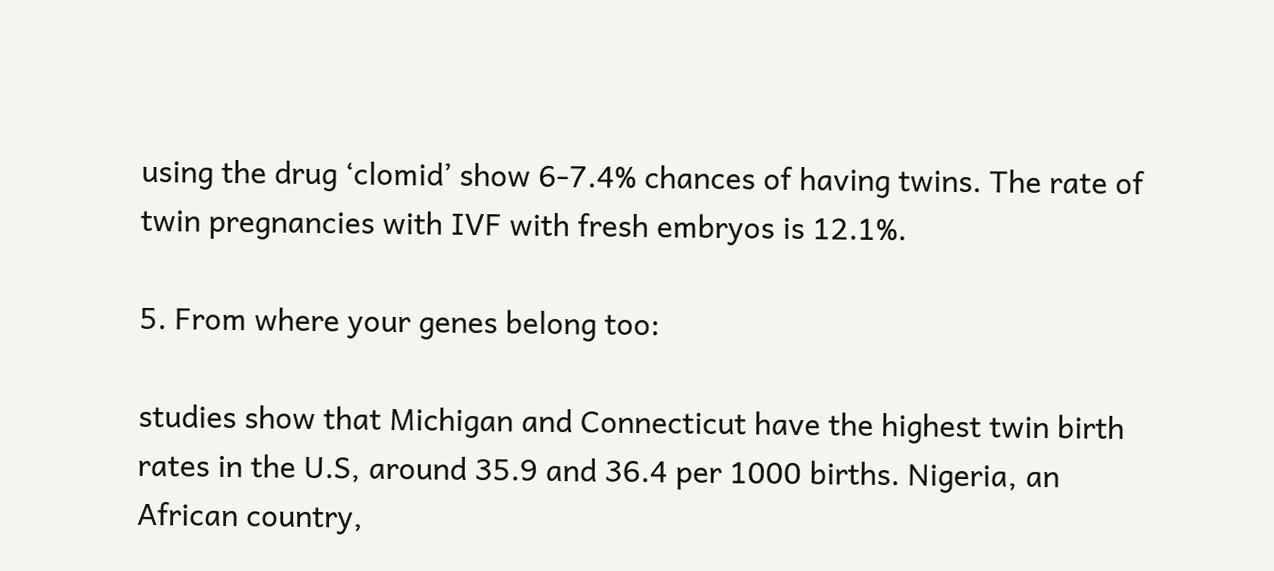using the drug ‘clomid’ show 6-7.4% chances of having twins. The rate of twin pregnancies with IVF with fresh embryos is 12.1%.

5. From where your genes belong too:

studies show that Michigan and Connecticut have the highest twin birth rates in the U.S, around 35.9 and 36.4 per 1000 births. Nigeria, an African country,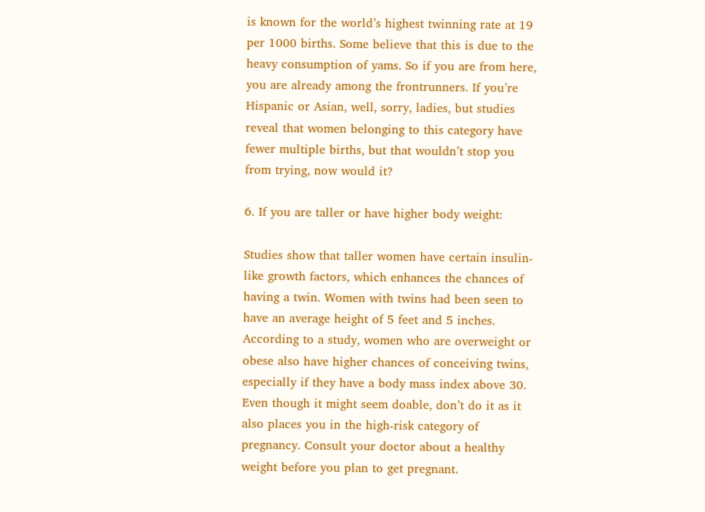is known for the world’s highest twinning rate at 19 per 1000 births. Some believe that this is due to the heavy consumption of yams. So if you are from here, you are already among the frontrunners. If you’re Hispanic or Asian, well, sorry, ladies, but studies reveal that women belonging to this category have fewer multiple births, but that wouldn’t stop you from trying, now would it?

6. If you are taller or have higher body weight:

Studies show that taller women have certain insulin-like growth factors, which enhances the chances of having a twin. Women with twins had been seen to have an average height of 5 feet and 5 inches. According to a study, women who are overweight or obese also have higher chances of conceiving twins, especially if they have a body mass index above 30. Even though it might seem doable, don’t do it as it also places you in the high-risk category of pregnancy. Consult your doctor about a healthy weight before you plan to get pregnant.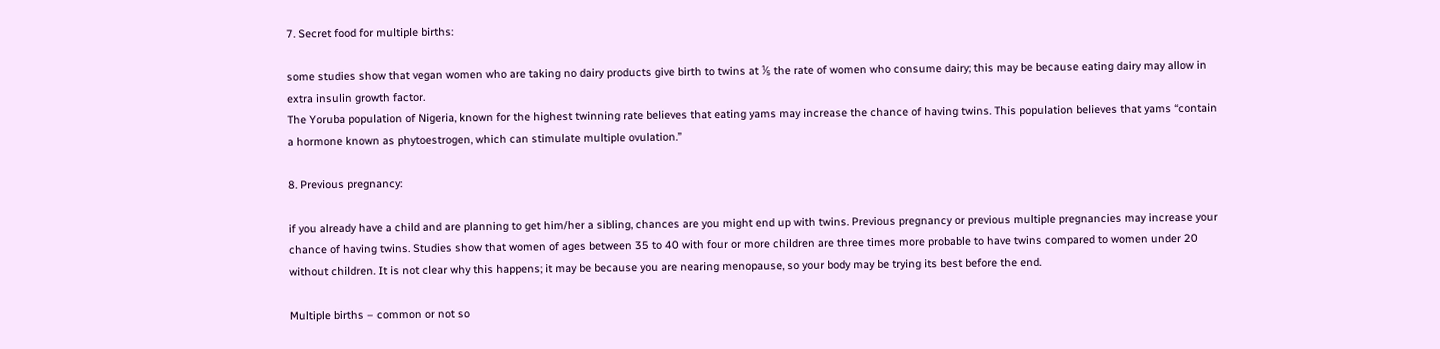7. Secret food for multiple births:

some studies show that vegan women who are taking no dairy products give birth to twins at ⅕ the rate of women who consume dairy; this may be because eating dairy may allow in extra insulin growth factor.
The Yoruba population of Nigeria, known for the highest twinning rate believes that eating yams may increase the chance of having twins. This population believes that yams “contain a hormone known as phytoestrogen, which can stimulate multiple ovulation.”

8. Previous pregnancy:

if you already have a child and are planning to get him/her a sibling, chances are you might end up with twins. Previous pregnancy or previous multiple pregnancies may increase your chance of having twins. Studies show that women of ages between 35 to 40 with four or more children are three times more probable to have twins compared to women under 20 without children. It is not clear why this happens; it may be because you are nearing menopause, so your body may be trying its best before the end.

Multiple births – common or not so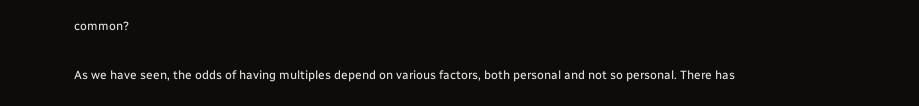common?

As we have seen, the odds of having multiples depend on various factors, both personal and not so personal. There has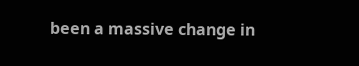been a massive change in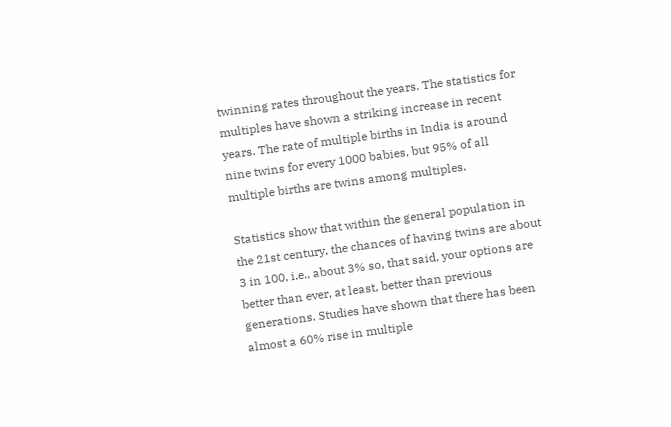twinning rates throughout the years. The statistics for multiples have shown a striking increase in recent years. The rate of multiple births in India is around nine twins for every 1000 babies, but 95% of all multiple births are twins among multiples.

Statistics show that within the general population in the 21st century, the chances of having twins are about 3 in 100, i.e., about 3% so, that said, your options are better than ever, at least, better than previous generations. Studies have shown that there has been almost a 60% rise in multiple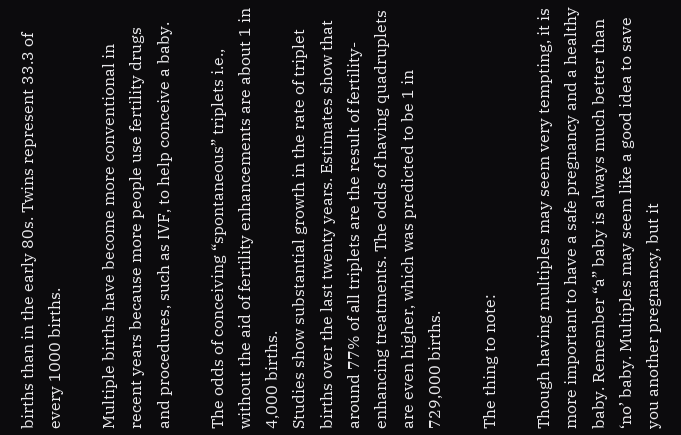births than in the early 80s. Twins represent 33.3 of every 1000 births.

Multiple births have become more conventional in recent years because more people use fertility drugs and procedures, such as IVF, to help conceive a baby.

The odds of conceiving “spontaneous” triplets i.e., without the aid of fertility enhancements are about 1 in 4,000 births.
Studies show substantial growth in the rate of triplet births over the last twenty years. Estimates show that around 77% of all triplets are the result of fertility-enhancing treatments. The odds of having quadruplets are even higher, which was predicted to be 1 in 729,000 births.

The thing to note:

Though having multiples may seem very tempting, it is more important to have a safe pregnancy and a healthy baby. Remember “a” baby is always much better than ‘no’ baby. Multiples may seem like a good idea to save you another pregnancy, but it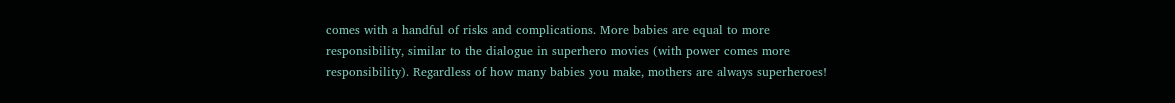comes with a handful of risks and complications. More babies are equal to more responsibility, similar to the dialogue in superhero movies (with power comes more responsibility). Regardless of how many babies you make, mothers are always superheroes!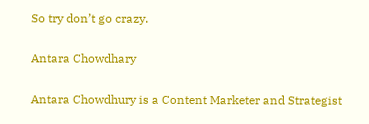So try don’t go crazy.

Antara Chowdhary

Antara Chowdhury is a Content Marketer and Strategist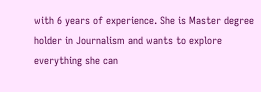with 6 years of experience. She is Master degree holder in Journalism and wants to explore everything she can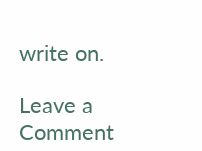write on.

Leave a Comment